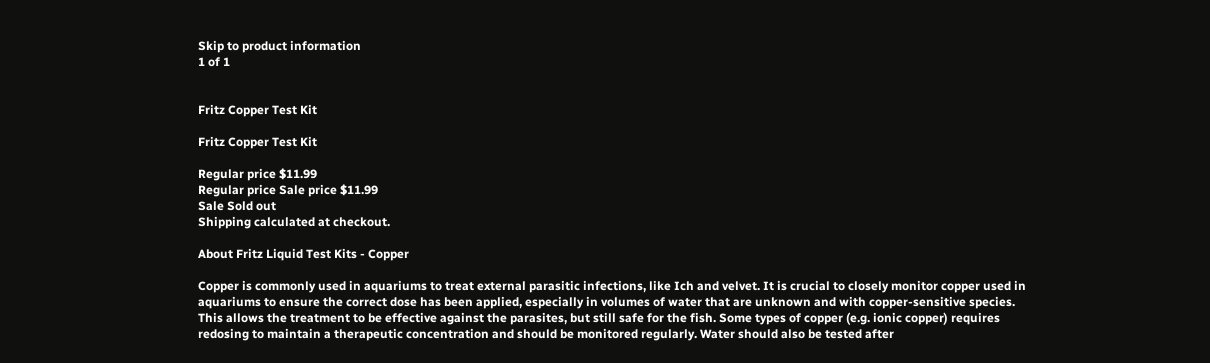Skip to product information
1 of 1


Fritz Copper Test Kit

Fritz Copper Test Kit

Regular price $11.99
Regular price Sale price $11.99
Sale Sold out
Shipping calculated at checkout.

About Fritz Liquid Test Kits - Copper

Copper is commonly used in aquariums to treat external parasitic infections, like Ich and velvet. It is crucial to closely monitor copper used in aquariums to ensure the correct dose has been applied, especially in volumes of water that are unknown and with copper-sensitive species. This allows the treatment to be effective against the parasites, but still safe for the fish. Some types of copper (e.g. ionic copper) requires redosing to maintain a therapeutic concentration and should be monitored regularly. Water should also be tested after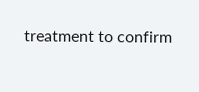treatment to confirm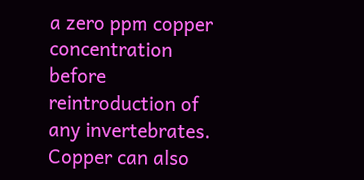a zero ppm copper concentration before reintroduction of any invertebrates. Copper can also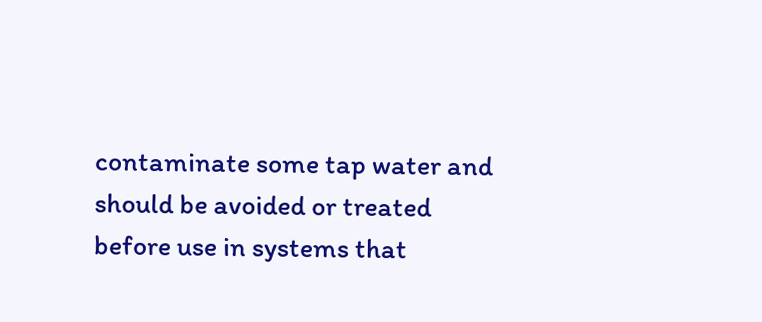contaminate some tap water and should be avoided or treated before use in systems that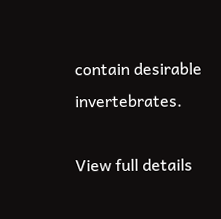contain desirable invertebrates.

View full details